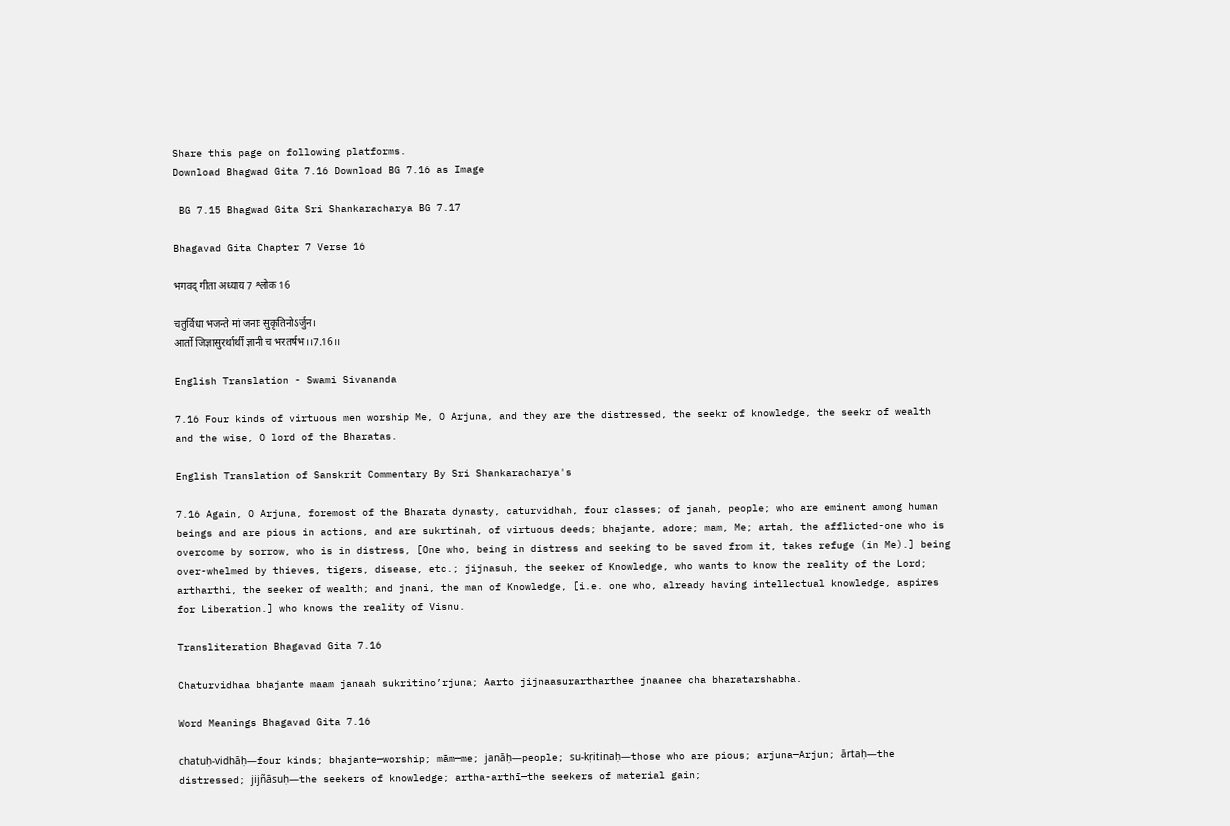Share this page on following platforms.
Download Bhagwad Gita 7.16 Download BG 7.16 as Image

 BG 7.15 Bhagwad Gita Sri Shankaracharya BG 7.17

Bhagavad Gita Chapter 7 Verse 16

भगवद् गीता अध्याय 7 श्लोक 16

चतुर्विधा भजन्ते मां जनाः सुकृतिनोऽर्जुन।
आर्तो जिज्ञासुरर्थार्थी ज्ञानी च भरतर्षभ।।7.16।।

English Translation - Swami Sivananda

7.16 Four kinds of virtuous men worship Me, O Arjuna, and they are the distressed, the seekr of knowledge, the seekr of wealth and the wise, O lord of the Bharatas.

English Translation of Sanskrit Commentary By Sri Shankaracharya's

7.16 Again, O Arjuna, foremost of the Bharata dynasty, caturvidhah, four classes; of janah, people; who are eminent among human beings and are pious in actions, and are sukrtinah, of virtuous deeds; bhajante, adore; mam, Me; artah, the afflicted-one who is overcome by sorrow, who is in distress, [One who, being in distress and seeking to be saved from it, takes refuge (in Me).] being over-whelmed by thieves, tigers, disease, etc.; jijnasuh, the seeker of Knowledge, who wants to know the reality of the Lord; artharthi, the seeker of wealth; and jnani, the man of Knowledge, [i.e. one who, already having intellectual knowledge, aspires for Liberation.] who knows the reality of Visnu.

Transliteration Bhagavad Gita 7.16

Chaturvidhaa bhajante maam janaah sukritino’rjuna; Aarto jijnaasurartharthee jnaanee cha bharatarshabha.

Word Meanings Bhagavad Gita 7.16

chatuḥ-vidhāḥ—four kinds; bhajante—worship; mām—me; janāḥ—people; su-kṛitinaḥ—those who are pious; arjuna—Arjun; ārtaḥ—the distressed; jijñāsuḥ—the seekers of knowledge; artha-arthī—the seekers of material gain;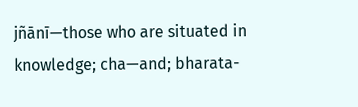jñānī—those who are situated in knowledge; cha—and; bharata-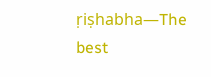ṛiṣhabha—The best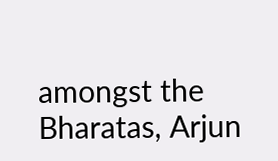amongst the Bharatas, Arjun